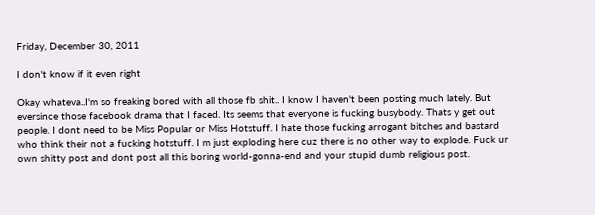Friday, December 30, 2011

I don't know if it even right

Okay whateva..I'm so freaking bored with all those fb shit.. I know I haven't been posting much lately. But eversince those facebook drama that I faced. Its seems that everyone is fucking busybody. Thats y get out people. I dont need to be Miss Popular or Miss Hotstuff. I hate those fucking arrogant bitches and bastard who think their not a fucking hotstuff. I m just exploding here cuz there is no other way to explode. Fuck ur own shitty post and dont post all this boring world-gonna-end and your stupid dumb religious post.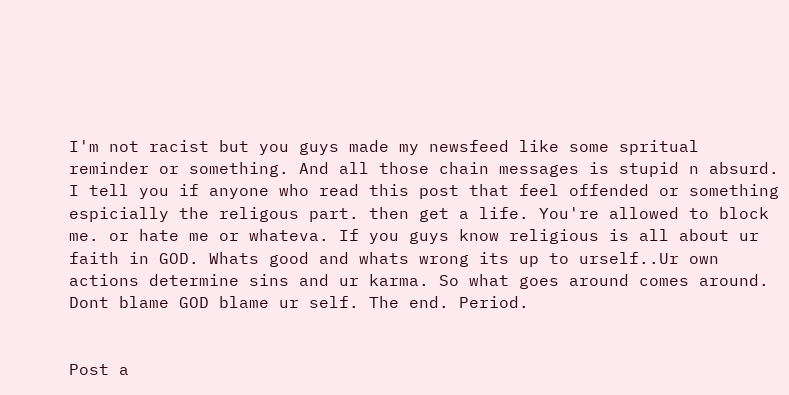I'm not racist but you guys made my newsfeed like some spritual reminder or something. And all those chain messages is stupid n absurd. I tell you if anyone who read this post that feel offended or something espicially the religous part. then get a life. You're allowed to block me. or hate me or whateva. If you guys know religious is all about ur faith in GOD. Whats good and whats wrong its up to urself..Ur own actions determine sins and ur karma. So what goes around comes around. Dont blame GOD blame ur self. The end. Period.


Post a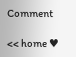Comment

<< home ♥